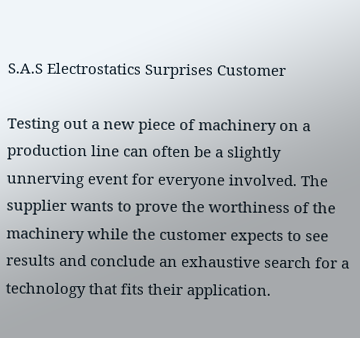S.A.S Electrostatics Surprises Customer

Testing out a new piece of machinery on a production line can often be a slightly unnerving event for everyone involved. The supplier wants to prove the worthiness of the machinery while the customer expects to see results and conclude an exhaustive search for a technology that fits their application.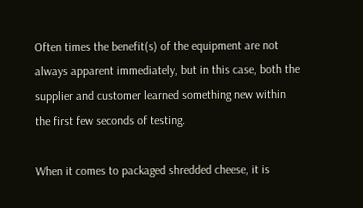Often times the benefit(s) of the equipment are not always apparent immediately, but in this case, both the supplier and customer learned something new within the first few seconds of testing.

When it comes to packaged shredded cheese, it is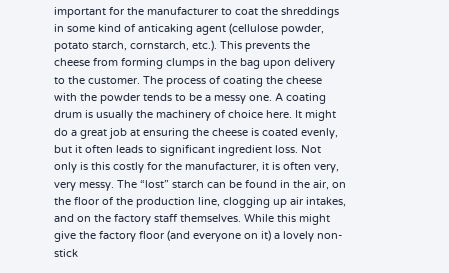important for the manufacturer to coat the shreddings in some kind of anticaking agent (cellulose powder, potato starch, cornstarch, etc.). This prevents the cheese from forming clumps in the bag upon delivery to the customer. The process of coating the cheese with the powder tends to be a messy one. A coating drum is usually the machinery of choice here. It might do a great job at ensuring the cheese is coated evenly, but it often leads to significant ingredient loss. Not only is this costly for the manufacturer, it is often very, very messy. The “lost” starch can be found in the air, on the floor of the production line, clogging up air intakes, and on the factory staff themselves. While this might give the factory floor (and everyone on it) a lovely non-stick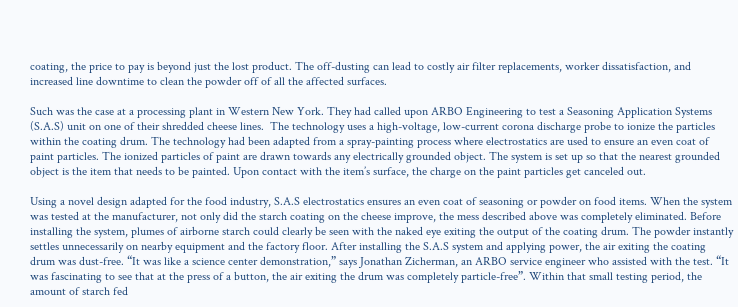coating, the price to pay is beyond just the lost product. The off-dusting can lead to costly air filter replacements, worker dissatisfaction, and increased line downtime to clean the powder off of all the affected surfaces.

Such was the case at a processing plant in Western New York. They had called upon ARBO Engineering to test a Seasoning Application Systems (S.A.S) unit on one of their shredded cheese lines.  The technology uses a high-voltage, low-current corona discharge probe to ionize the particles within the coating drum. The technology had been adapted from a spray-painting process where electrostatics are used to ensure an even coat of paint particles. The ionized particles of paint are drawn towards any electrically grounded object. The system is set up so that the nearest grounded object is the item that needs to be painted. Upon contact with the item’s surface, the charge on the paint particles get canceled out.

Using a novel design adapted for the food industry, S.A.S electrostatics ensures an even coat of seasoning or powder on food items. When the system was tested at the manufacturer, not only did the starch coating on the cheese improve, the mess described above was completely eliminated. Before installing the system, plumes of airborne starch could clearly be seen with the naked eye exiting the output of the coating drum. The powder instantly settles unnecessarily on nearby equipment and the factory floor. After installing the S.A.S system and applying power, the air exiting the coating drum was dust-free. “It was like a science center demonstration,” says Jonathan Zicherman, an ARBO service engineer who assisted with the test. “It was fascinating to see that at the press of a button, the air exiting the drum was completely particle-free”. Within that small testing period, the amount of starch fed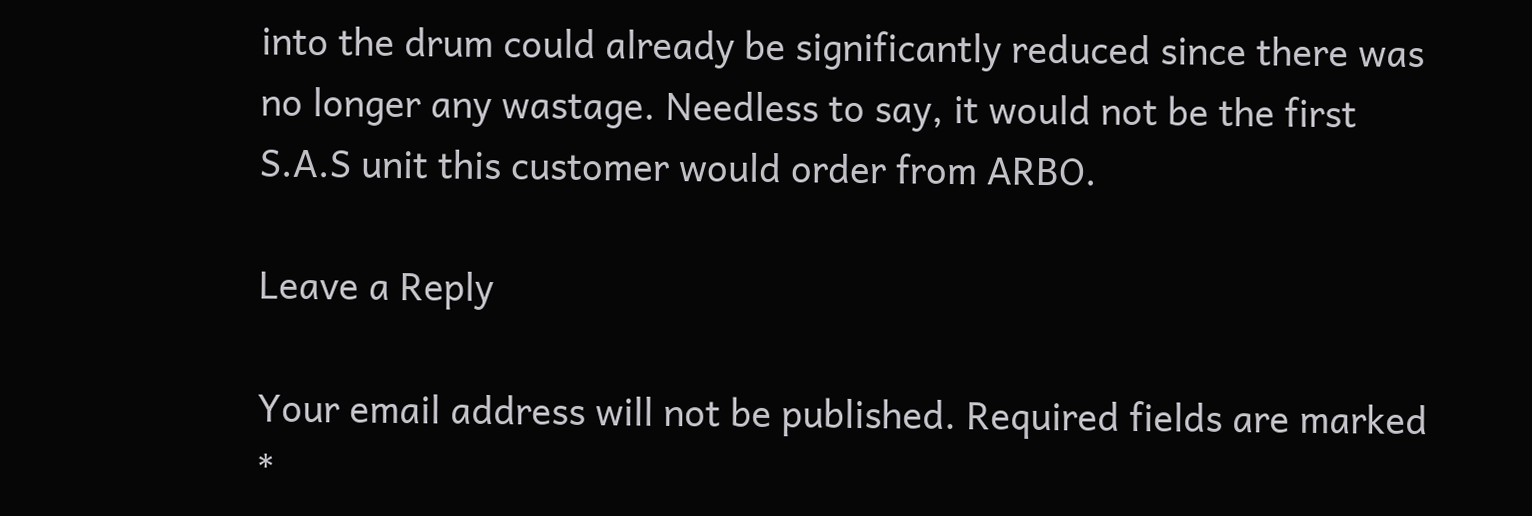into the drum could already be significantly reduced since there was no longer any wastage. Needless to say, it would not be the first S.A.S unit this customer would order from ARBO.

Leave a Reply

Your email address will not be published. Required fields are marked *